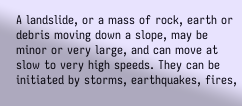A landslide, or a mass of rock, earth or debris moving down a slope, may be minor or very large, and can move at slow to very high speeds. They can be initiated by storms, earthquakes, fires,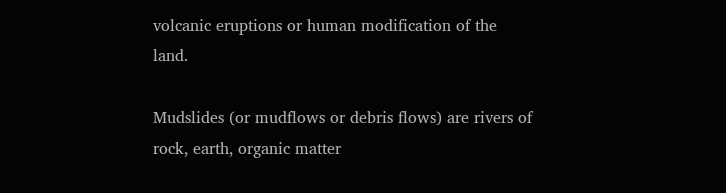volcanic eruptions or human modification of the land.

Mudslides (or mudflows or debris flows) are rivers of rock, earth, organic matter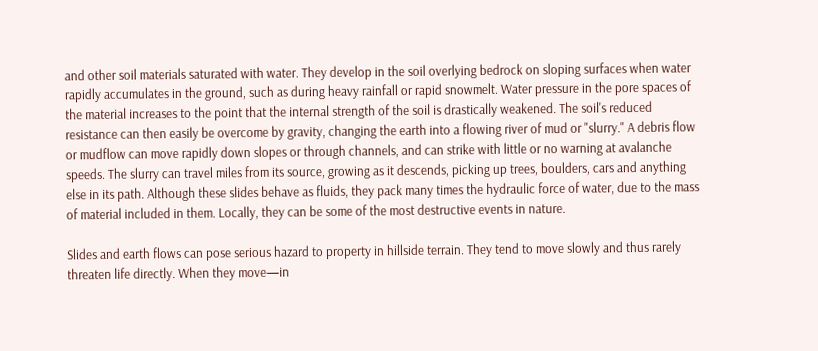and other soil materials saturated with water. They develop in the soil overlying bedrock on sloping surfaces when water rapidly accumulates in the ground, such as during heavy rainfall or rapid snowmelt. Water pressure in the pore spaces of the material increases to the point that the internal strength of the soil is drastically weakened. The soil's reduced resistance can then easily be overcome by gravity, changing the earth into a flowing river of mud or "slurry." A debris flow or mudflow can move rapidly down slopes or through channels, and can strike with little or no warning at avalanche speeds. The slurry can travel miles from its source, growing as it descends, picking up trees, boulders, cars and anything else in its path. Although these slides behave as fluids, they pack many times the hydraulic force of water, due to the mass of material included in them. Locally, they can be some of the most destructive events in nature.

Slides and earth flows can pose serious hazard to property in hillside terrain. They tend to move slowly and thus rarely threaten life directly. When they move—in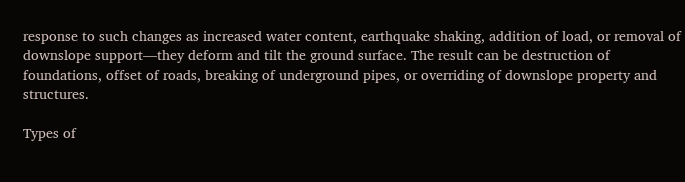response to such changes as increased water content, earthquake shaking, addition of load, or removal of downslope support—they deform and tilt the ground surface. The result can be destruction of foundations, offset of roads, breaking of underground pipes, or overriding of downslope property and structures.

Types of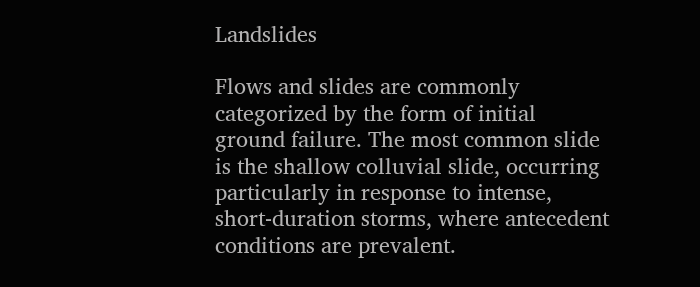Landslides

Flows and slides are commonly categorized by the form of initial ground failure. The most common slide is the shallow colluvial slide, occurring particularly in response to intense, short-duration storms, where antecedent conditions are prevalent.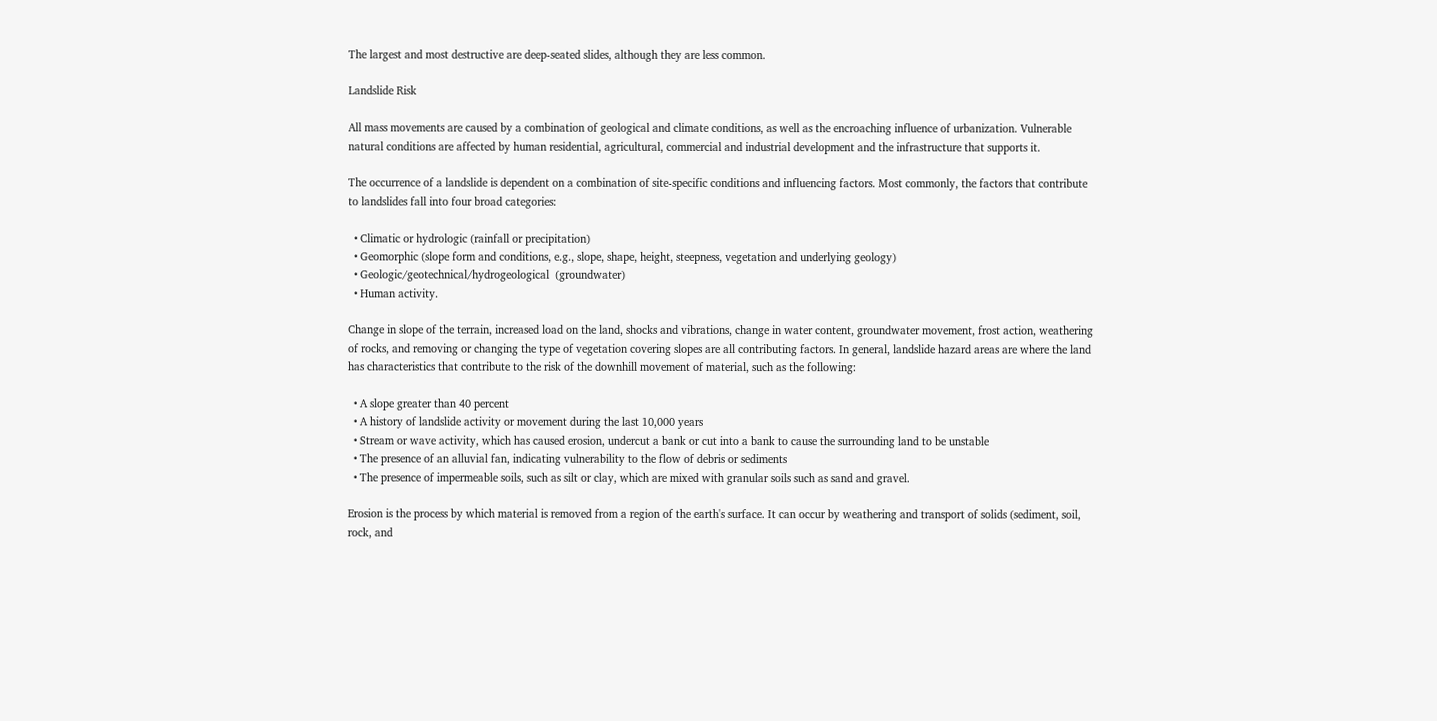The largest and most destructive are deep-seated slides, although they are less common.

Landslide Risk

All mass movements are caused by a combination of geological and climate conditions, as well as the encroaching influence of urbanization. Vulnerable natural conditions are affected by human residential, agricultural, commercial and industrial development and the infrastructure that supports it.

The occurrence of a landslide is dependent on a combination of site-specific conditions and influencing factors. Most commonly, the factors that contribute to landslides fall into four broad categories:

  • Climatic or hydrologic (rainfall or precipitation)
  • Geomorphic (slope form and conditions, e.g., slope, shape, height, steepness, vegetation and underlying geology)
  • Geologic/geotechnical/hydrogeological  (groundwater)
  • Human activity.

Change in slope of the terrain, increased load on the land, shocks and vibrations, change in water content, groundwater movement, frost action, weathering of rocks, and removing or changing the type of vegetation covering slopes are all contributing factors. In general, landslide hazard areas are where the land has characteristics that contribute to the risk of the downhill movement of material, such as the following:

  • A slope greater than 40 percent
  • A history of landslide activity or movement during the last 10,000 years
  • Stream or wave activity, which has caused erosion, undercut a bank or cut into a bank to cause the surrounding land to be unstable
  • The presence of an alluvial fan, indicating vulnerability to the flow of debris or sediments
  • The presence of impermeable soils, such as silt or clay, which are mixed with granular soils such as sand and gravel.

Erosion is the process by which material is removed from a region of the earth's surface. It can occur by weathering and transport of solids (sediment, soil, rock, and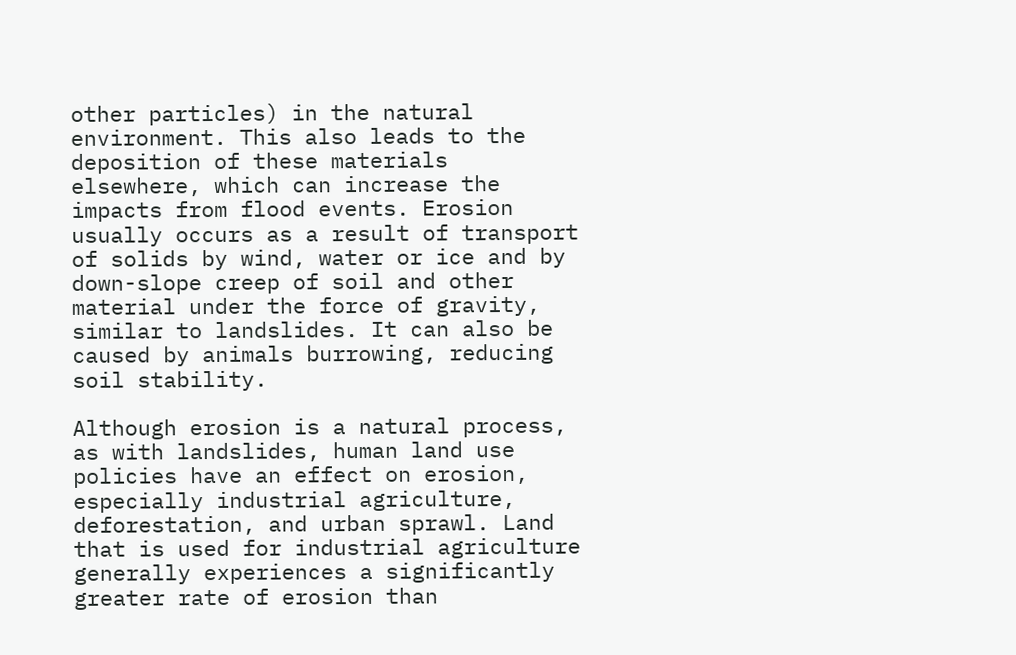other particles) in the natural environment. This also leads to the deposition of these materials elsewhere, which can increase the impacts from flood events. Erosion usually occurs as a result of transport of solids by wind, water or ice and by down-slope creep of soil and other material under the force of gravity, similar to landslides. It can also be caused by animals burrowing, reducing soil stability.

Although erosion is a natural process, as with landslides, human land use policies have an effect on erosion, especially industrial agriculture, deforestation, and urban sprawl. Land that is used for industrial agriculture generally experiences a significantly greater rate of erosion than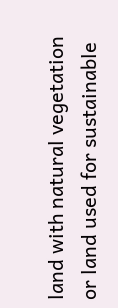land with natural vegetation or land used for sustainable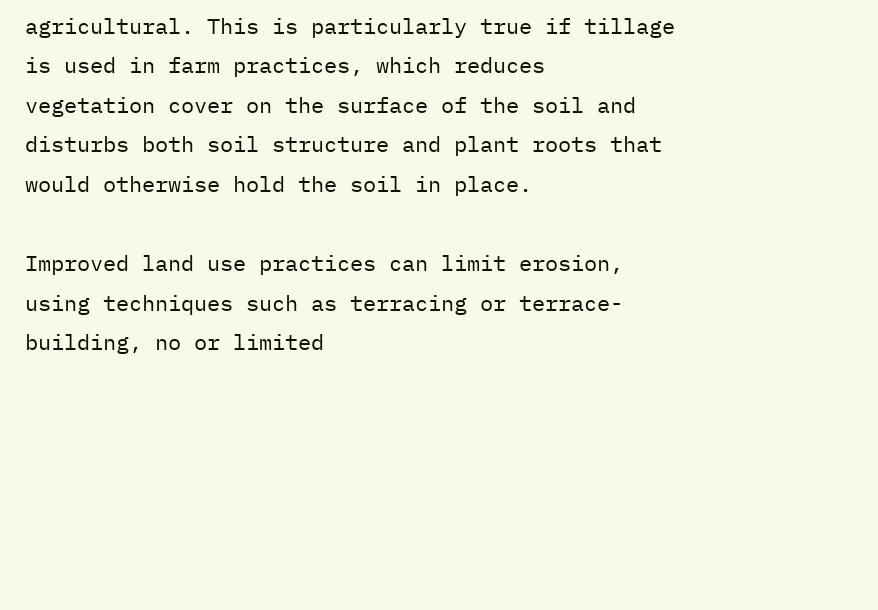agricultural. This is particularly true if tillage is used in farm practices, which reduces vegetation cover on the surface of the soil and disturbs both soil structure and plant roots that would otherwise hold the soil in place.

Improved land use practices can limit erosion, using techniques such as terracing or terrace-building, no or limited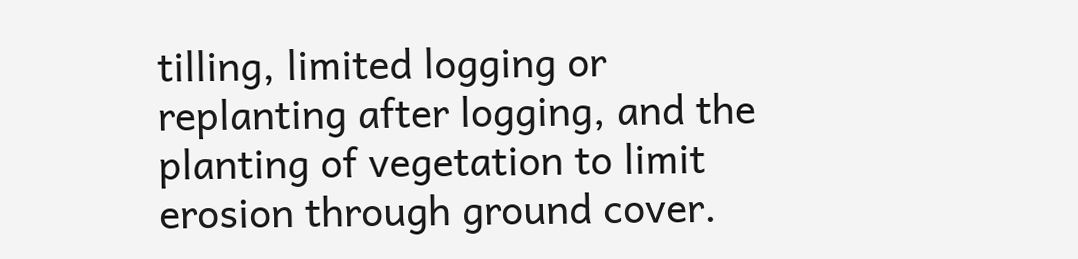tilling, limited logging or replanting after logging, and the planting of vegetation to limit erosion through ground cover.